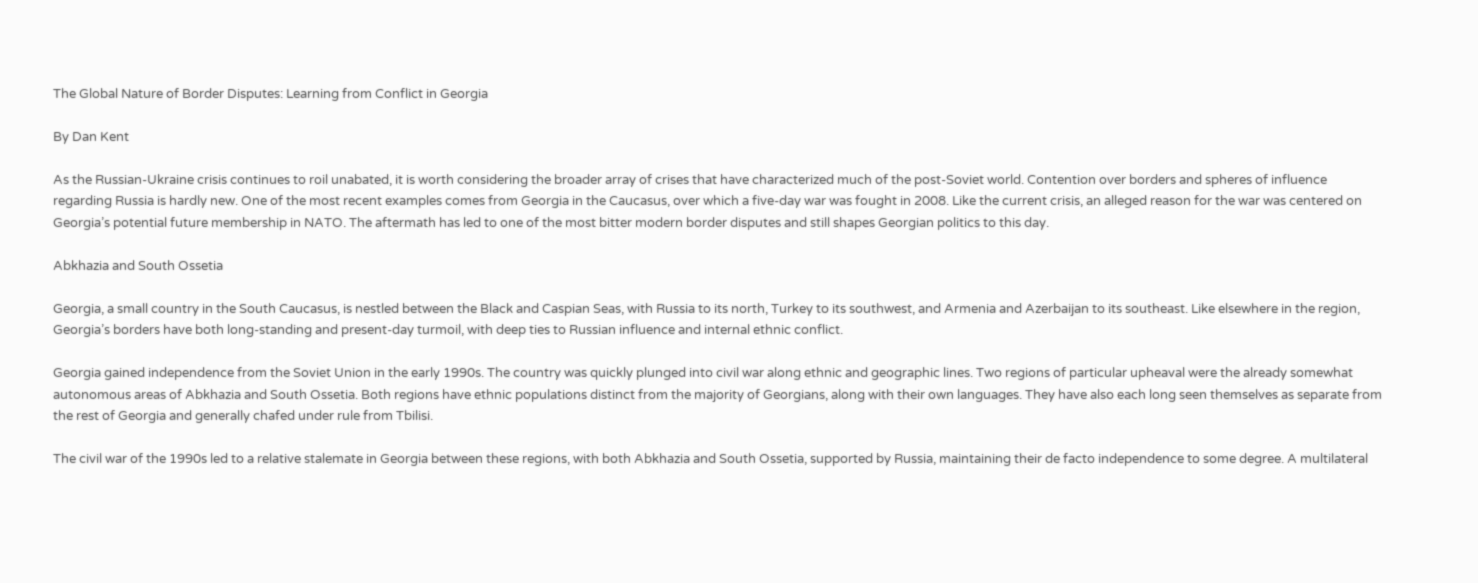The Global Nature of Border Disputes: Learning from Conflict in Georgia

By Dan Kent

As the Russian-Ukraine crisis continues to roil unabated, it is worth considering the broader array of crises that have characterized much of the post-Soviet world. Contention over borders and spheres of influence regarding Russia is hardly new. One of the most recent examples comes from Georgia in the Caucasus, over which a five-day war was fought in 2008. Like the current crisis, an alleged reason for the war was centered on Georgia’s potential future membership in NATO. The aftermath has led to one of the most bitter modern border disputes and still shapes Georgian politics to this day.

Abkhazia and South Ossetia

Georgia, a small country in the South Caucasus, is nestled between the Black and Caspian Seas, with Russia to its north, Turkey to its southwest, and Armenia and Azerbaijan to its southeast. Like elsewhere in the region, Georgia’s borders have both long-standing and present-day turmoil, with deep ties to Russian influence and internal ethnic conflict.

Georgia gained independence from the Soviet Union in the early 1990s. The country was quickly plunged into civil war along ethnic and geographic lines. Two regions of particular upheaval were the already somewhat autonomous areas of Abkhazia and South Ossetia. Both regions have ethnic populations distinct from the majority of Georgians, along with their own languages. They have also each long seen themselves as separate from the rest of Georgia and generally chafed under rule from Tbilisi.

The civil war of the 1990s led to a relative stalemate in Georgia between these regions, with both Abkhazia and South Ossetia, supported by Russia, maintaining their de facto independence to some degree. A multilateral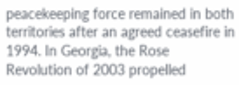peacekeeping force remained in both territories after an agreed ceasefire in 1994. In Georgia, the Rose Revolution of 2003 propelled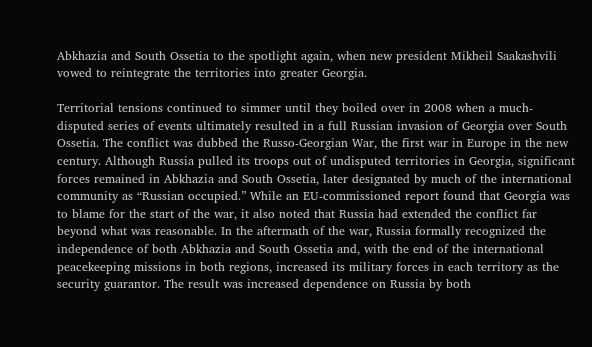Abkhazia and South Ossetia to the spotlight again, when new president Mikheil Saakashvili vowed to reintegrate the territories into greater Georgia.

Territorial tensions continued to simmer until they boiled over in 2008 when a much-disputed series of events ultimately resulted in a full Russian invasion of Georgia over South Ossetia. The conflict was dubbed the Russo-Georgian War, the first war in Europe in the new century. Although Russia pulled its troops out of undisputed territories in Georgia, significant forces remained in Abkhazia and South Ossetia, later designated by much of the international community as “Russian occupied.” While an EU-commissioned report found that Georgia was to blame for the start of the war, it also noted that Russia had extended the conflict far beyond what was reasonable. In the aftermath of the war, Russia formally recognized the independence of both Abkhazia and South Ossetia and, with the end of the international peacekeeping missions in both regions, increased its military forces in each territory as the security guarantor. The result was increased dependence on Russia by both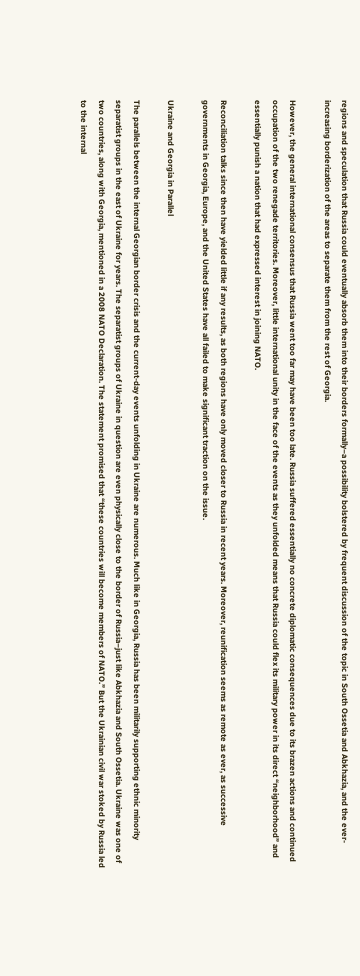regions and speculation that Russia could eventually absorb them into their borders formally–a possibility bolstered by frequent discussion of the topic in South Ossetia and Abkhazia, and the ever-increasing borderization of the areas to separate them from the rest of Georgia.

However, the general international consensus that Russia went too far may have been too late. Russia suffered essentially no concrete diplomatic consequences due to its brazen actions and continued occupation of the two renegade territories. Moreover, little international unity in the face of the events as they unfolded means that Russia could flex its military power in its direct “neighborhood” and essentially punish a nation that had expressed interest in joining NATO.

Reconciliation talks since then have yielded little if any results, as both regions have only moved closer to Russia in recent years. Moreover, reunification seems as remote as ever, as successive governments in Georgia, Europe, and the United States have all failed to make significant traction on the issue.

Ukraine and Georgia in Parallel

The parallels between the internal Georgian border crisis and the current-day events unfolding in Ukraine are numerous. Much like in Georgia, Russia has been militarily supporting ethnic minority separatist groups in the east of Ukraine for years. The separatist groups of Ukraine in question are even physically close to the border of Russia–just like Abkhazia and South Ossetia. Ukraine was one of two countries, along with Georgia, mentioned in a 2008 NATO Declaration. The statement promised that “these countries will become members of NATO.” But the Ukrainian civil war stoked by Russia led to the internal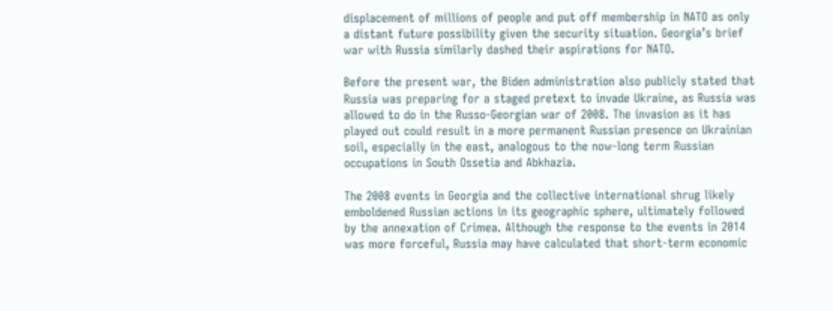displacement of millions of people and put off membership in NATO as only a distant future possibility given the security situation. Georgia’s brief war with Russia similarly dashed their aspirations for NATO.

Before the present war, the Biden administration also publicly stated that Russia was preparing for a staged pretext to invade Ukraine, as Russia was allowed to do in the Russo-Georgian war of 2008. The invasion as it has played out could result in a more permanent Russian presence on Ukrainian soil, especially in the east, analogous to the now-long term Russian occupations in South Ossetia and Abkhazia.

The 2008 events in Georgia and the collective international shrug likely emboldened Russian actions in its geographic sphere, ultimately followed by the annexation of Crimea. Although the response to the events in 2014 was more forceful, Russia may have calculated that short-term economic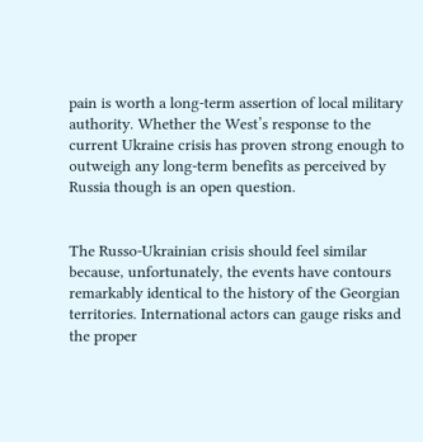pain is worth a long-term assertion of local military authority. Whether the West’s response to the current Ukraine crisis has proven strong enough to outweigh any long-term benefits as perceived by Russia though is an open question.


The Russo-Ukrainian crisis should feel similar because, unfortunately, the events have contours remarkably identical to the history of the Georgian territories. International actors can gauge risks and the proper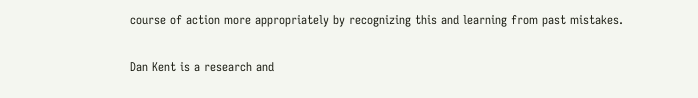course of action more appropriately by recognizing this and learning from past mistakes.

Dan Kent is a research and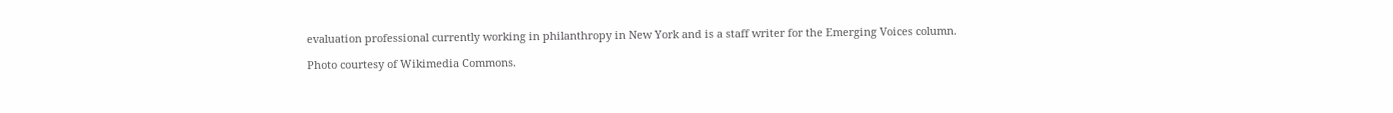evaluation professional currently working in philanthropy in New York and is a staff writer for the Emerging Voices column.

Photo courtesy of Wikimedia Commons.